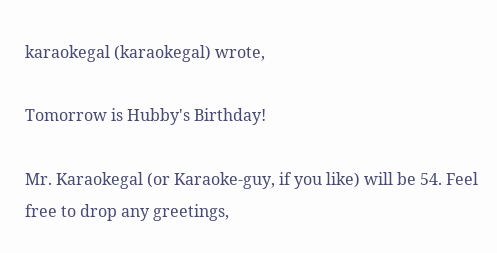karaokegal (karaokegal) wrote,

Tomorrow is Hubby's Birthday!

Mr. Karaokegal (or Karaoke-guy, if you like) will be 54. Feel free to drop any greetings,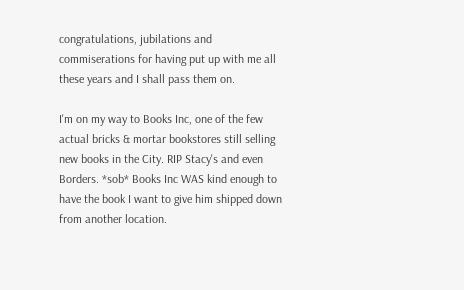congratulations, jubilations and commiserations for having put up with me all these years and I shall pass them on.

I'm on my way to Books Inc, one of the few actual bricks & mortar bookstores still selling new books in the City. RIP Stacy's and even Borders. *sob* Books Inc WAS kind enough to have the book I want to give him shipped down from another location.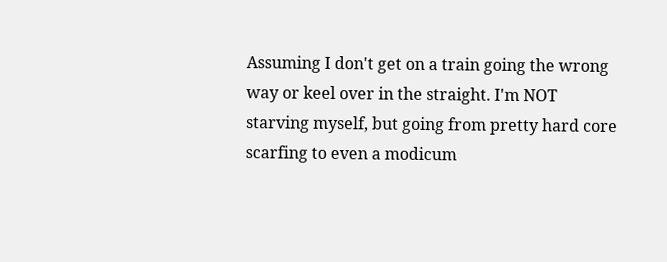Assuming I don't get on a train going the wrong way or keel over in the straight. I'm NOT starving myself, but going from pretty hard core scarfing to even a modicum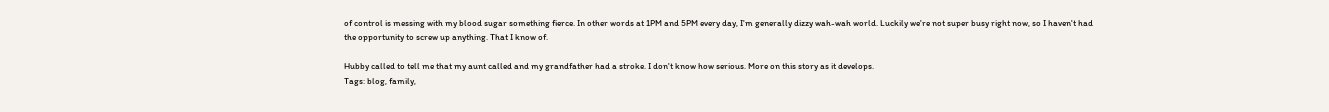of control is messing with my blood sugar something fierce. In other words at 1PM and 5PM every day, I'm generally dizzy wah-wah world. Luckily we're not super busy right now, so I haven't had the opportunity to screw up anything. That I know of.

Hubby called to tell me that my aunt called and my grandfather had a stroke. I don't know how serious. More on this story as it develops.
Tags: blog, family,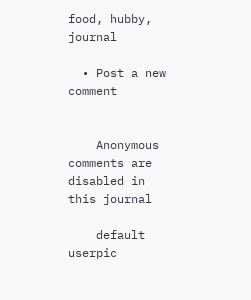food, hubby, journal

  • Post a new comment


    Anonymous comments are disabled in this journal

    default userpic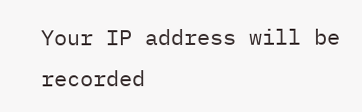Your IP address will be recorded